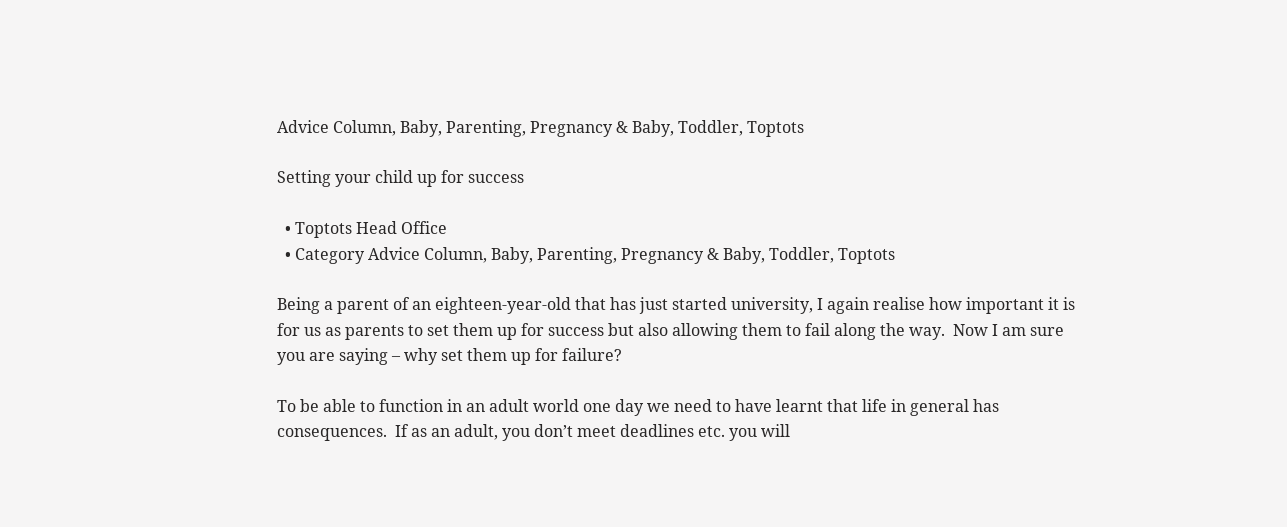Advice Column, Baby, Parenting, Pregnancy & Baby, Toddler, Toptots

Setting your child up for success

  • Toptots Head Office
  • Category Advice Column, Baby, Parenting, Pregnancy & Baby, Toddler, Toptots

Being a parent of an eighteen-year-old that has just started university, I again realise how important it is for us as parents to set them up for success but also allowing them to fail along the way.  Now I am sure you are saying – why set them up for failure?

To be able to function in an adult world one day we need to have learnt that life in general has consequences.  If as an adult, you don’t meet deadlines etc. you will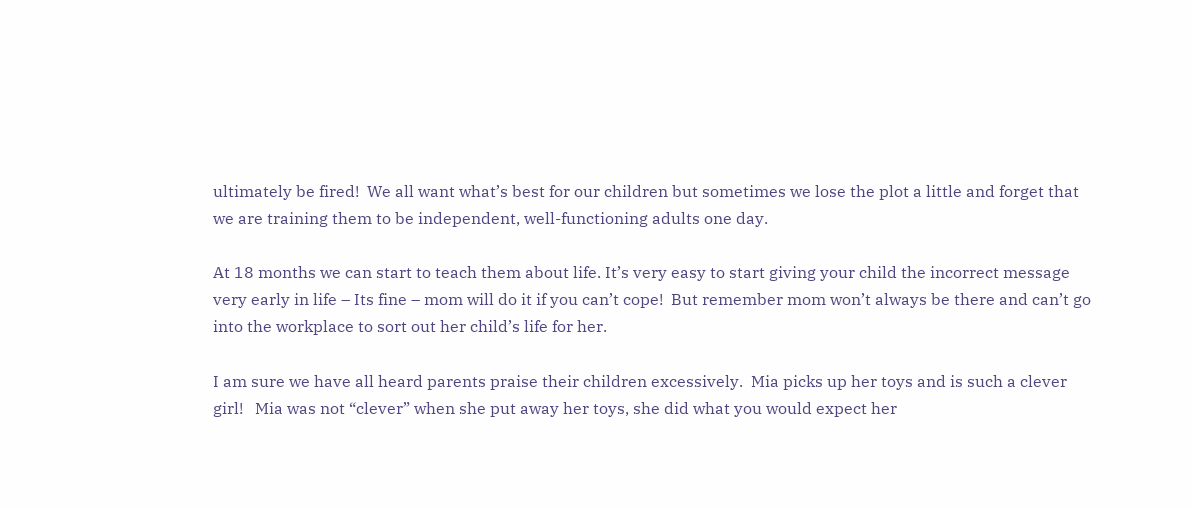ultimately be fired!  We all want what’s best for our children but sometimes we lose the plot a little and forget that we are training them to be independent, well-functioning adults one day.

At 18 months we can start to teach them about life. It’s very easy to start giving your child the incorrect message very early in life – Its fine – mom will do it if you can’t cope!  But remember mom won’t always be there and can’t go into the workplace to sort out her child’s life for her.

I am sure we have all heard parents praise their children excessively.  Mia picks up her toys and is such a clever girl!   Mia was not “clever” when she put away her toys, she did what you would expect her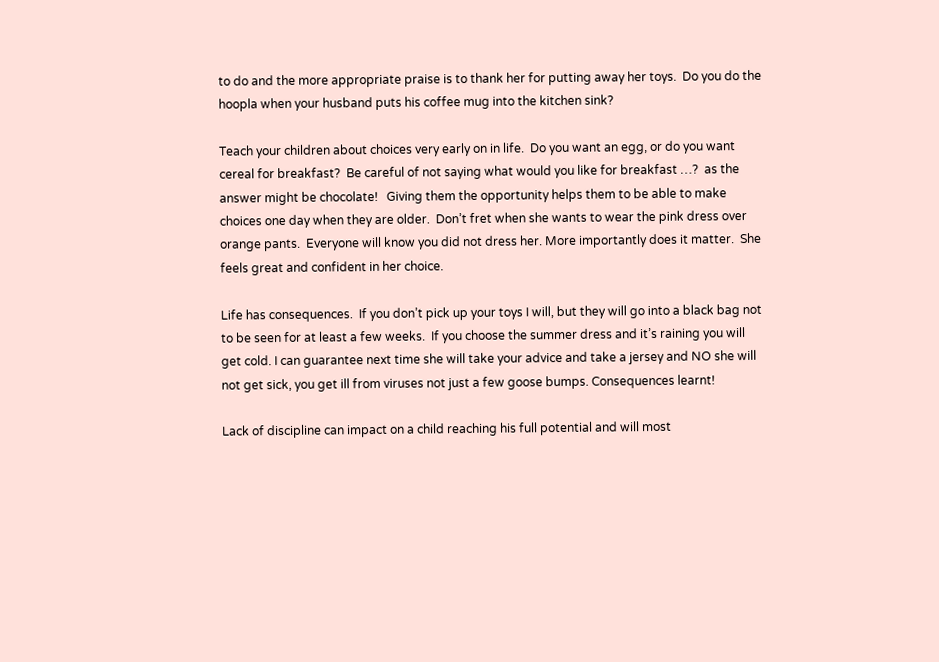to do and the more appropriate praise is to thank her for putting away her toys.  Do you do the hoopla when your husband puts his coffee mug into the kitchen sink?

Teach your children about choices very early on in life.  Do you want an egg, or do you want cereal for breakfast?  Be careful of not saying what would you like for breakfast …?  as the answer might be chocolate!   Giving them the opportunity helps them to be able to make choices one day when they are older.  Don’t fret when she wants to wear the pink dress over orange pants.  Everyone will know you did not dress her. More importantly does it matter.  She feels great and confident in her choice.

Life has consequences.  If you don’t pick up your toys I will, but they will go into a black bag not to be seen for at least a few weeks.  If you choose the summer dress and it’s raining you will get cold. I can guarantee next time she will take your advice and take a jersey and NO she will not get sick, you get ill from viruses not just a few goose bumps. Consequences learnt!

Lack of discipline can impact on a child reaching his full potential and will most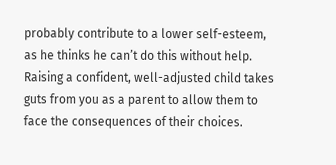probably contribute to a lower self-esteem, as he thinks he can’t do this without help.  Raising a confident, well-adjusted child takes guts from you as a parent to allow them to face the consequences of their choices.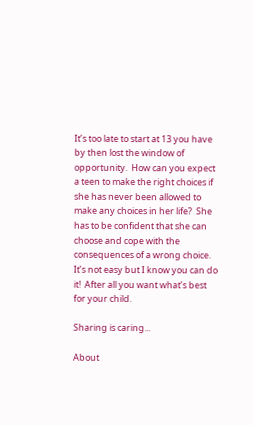It’s too late to start at 13 you have by then lost the window of opportunity.  How can you expect a teen to make the right choices if she has never been allowed to make any choices in her life?  She has to be confident that she can choose and cope with the consequences of a wrong choice.  It’s not easy but I know you can do it!  After all you want what’s best for your child.

Sharing is caring...

About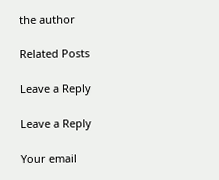the author

Related Posts

Leave a Reply

Leave a Reply

Your email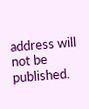address will not be published.